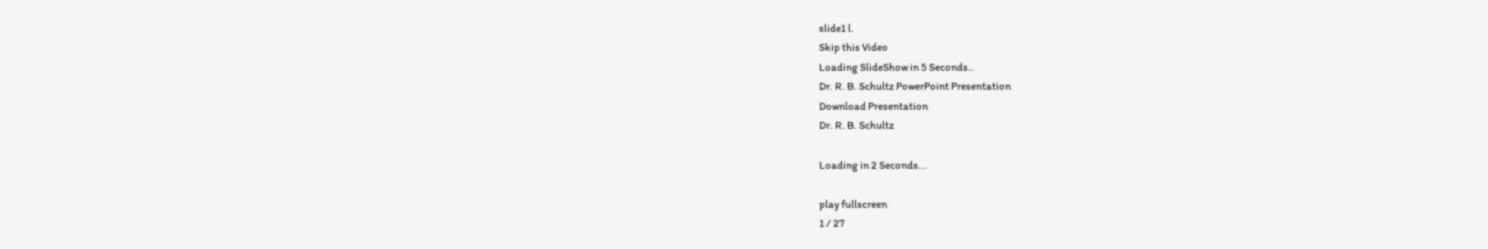slide1 l.
Skip this Video
Loading SlideShow in 5 Seconds..
Dr. R. B. Schultz PowerPoint Presentation
Download Presentation
Dr. R. B. Schultz

Loading in 2 Seconds...

play fullscreen
1 / 27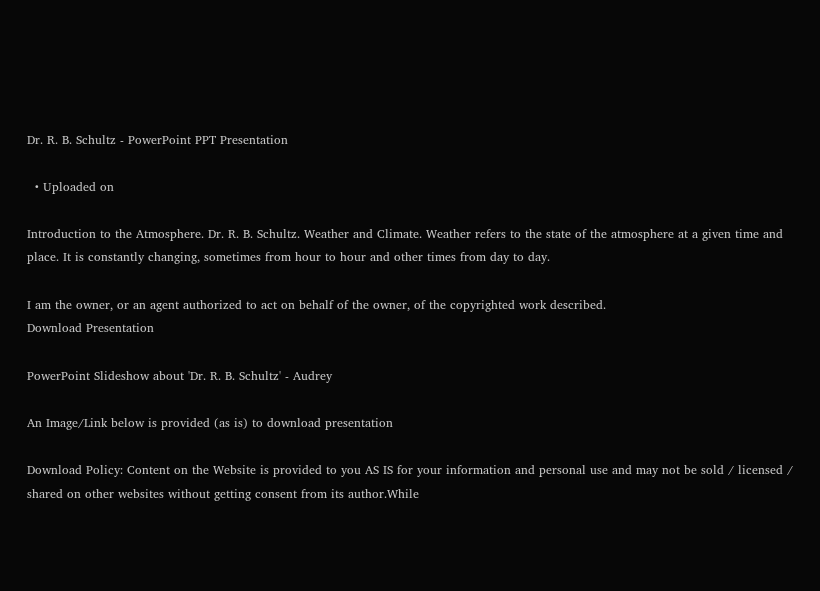Dr. R. B. Schultz - PowerPoint PPT Presentation

  • Uploaded on

Introduction to the Atmosphere. Dr. R. B. Schultz. Weather and Climate. Weather refers to the state of the atmosphere at a given time and place. It is constantly changing, sometimes from hour to hour and other times from day to day.

I am the owner, or an agent authorized to act on behalf of the owner, of the copyrighted work described.
Download Presentation

PowerPoint Slideshow about 'Dr. R. B. Schultz' - Audrey

An Image/Link below is provided (as is) to download presentation

Download Policy: Content on the Website is provided to you AS IS for your information and personal use and may not be sold / licensed / shared on other websites without getting consent from its author.While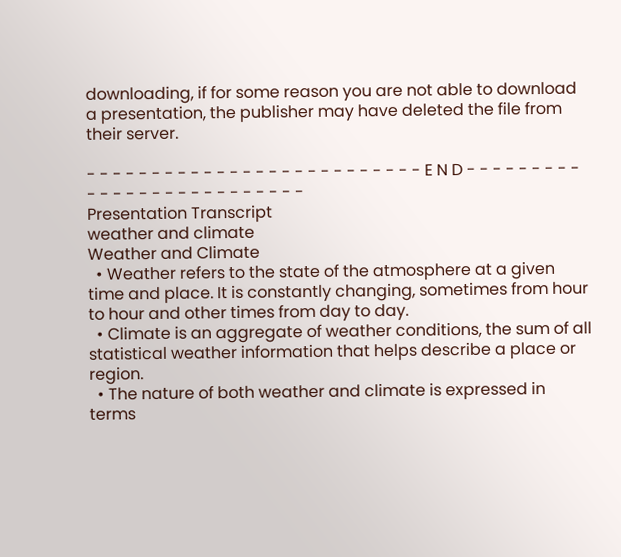downloading, if for some reason you are not able to download a presentation, the publisher may have deleted the file from their server.

- - - - - - - - - - - - - - - - - - - - - - - - - - E N D - - - - - - - - - - - - - - - - - - - - - - - - - -
Presentation Transcript
weather and climate
Weather and Climate
  • Weather refers to the state of the atmosphere at a given time and place. It is constantly changing, sometimes from hour to hour and other times from day to day.
  • Climate is an aggregate of weather conditions, the sum of all statistical weather information that helps describe a place or region.
  • The nature of both weather and climate is expressed in terms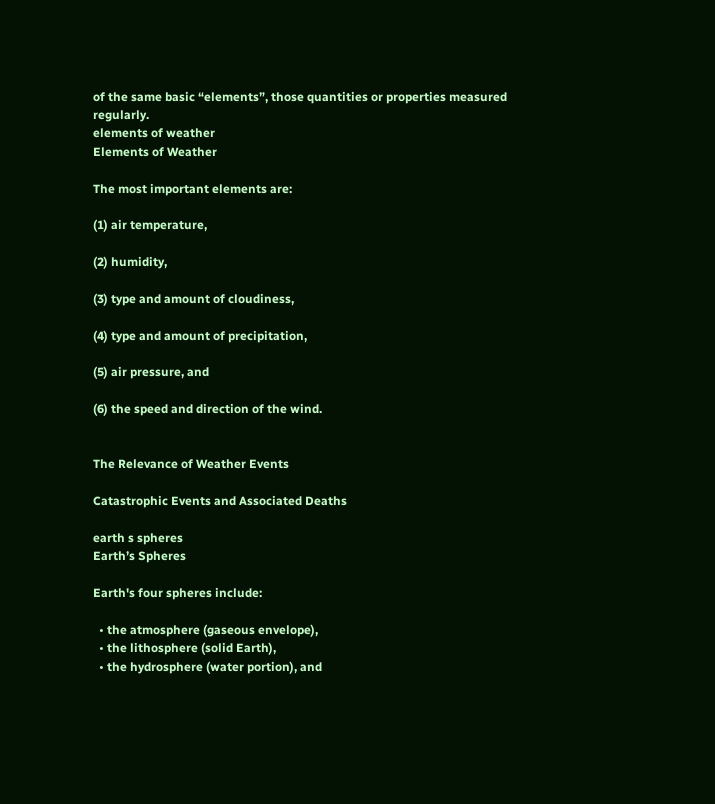of the same basic “elements”, those quantities or properties measured regularly.
elements of weather
Elements of Weather

The most important elements are:

(1) air temperature,

(2) humidity,

(3) type and amount of cloudiness,

(4) type and amount of precipitation,

(5) air pressure, and

(6) the speed and direction of the wind.


The Relevance of Weather Events

Catastrophic Events and Associated Deaths

earth s spheres
Earth’s Spheres

Earth's four spheres include:

  • the atmosphere (gaseous envelope),
  • the lithosphere (solid Earth),
  • the hydrosphere (water portion), and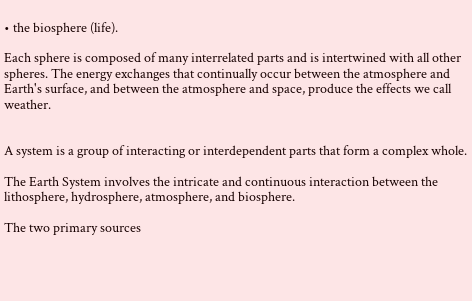• the biosphere (life).

Each sphere is composed of many interrelated parts and is intertwined with all other spheres. The energy exchanges that continually occur between the atmosphere and Earth's surface, and between the atmosphere and space, produce the effects we call weather.


A system is a group of interacting or interdependent parts that form a complex whole.

The Earth System involves the intricate and continuous interaction between the lithosphere, hydrosphere, atmosphere, and biosphere.

The two primary sources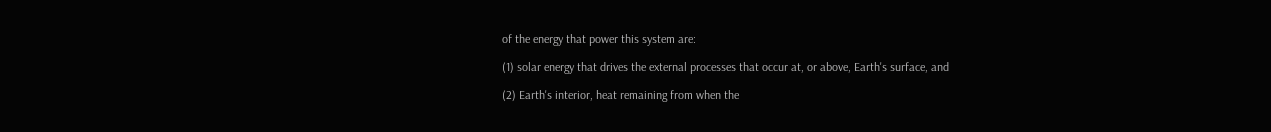of the energy that power this system are:

(1) solar energy that drives the external processes that occur at, or above, Earth's surface, and

(2) Earth's interior, heat remaining from when the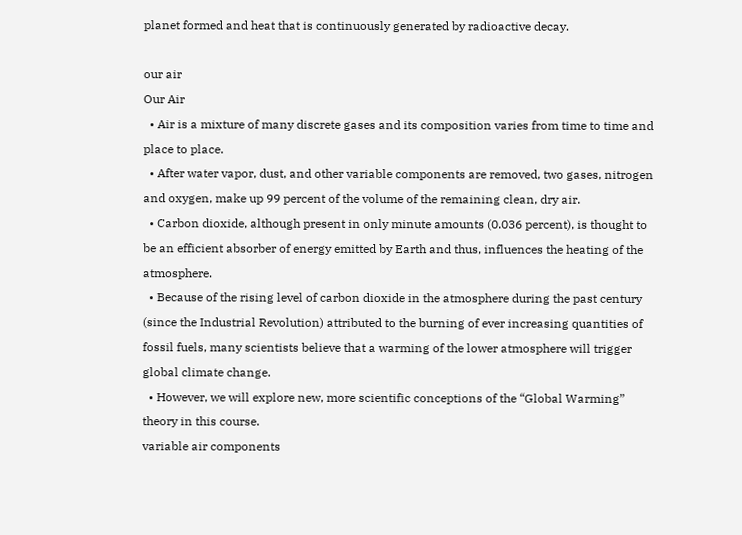planet formed and heat that is continuously generated by radioactive decay.

our air
Our Air
  • Air is a mixture of many discrete gases and its composition varies from time to time and place to place.
  • After water vapor, dust, and other variable components are removed, two gases, nitrogen and oxygen, make up 99 percent of the volume of the remaining clean, dry air.
  • Carbon dioxide, although present in only minute amounts (0.036 percent), is thought to be an efficient absorber of energy emitted by Earth and thus, influences the heating of the atmosphere.
  • Because of the rising level of carbon dioxide in the atmosphere during the past century (since the Industrial Revolution) attributed to the burning of ever increasing quantities of fossil fuels, many scientists believe that a warming of the lower atmosphere will trigger global climate change.
  • However, we will explore new, more scientific conceptions of the “Global Warming” theory in this course.
variable air components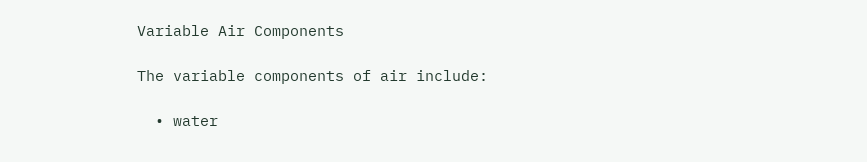Variable Air Components

The variable components of air include:

  • water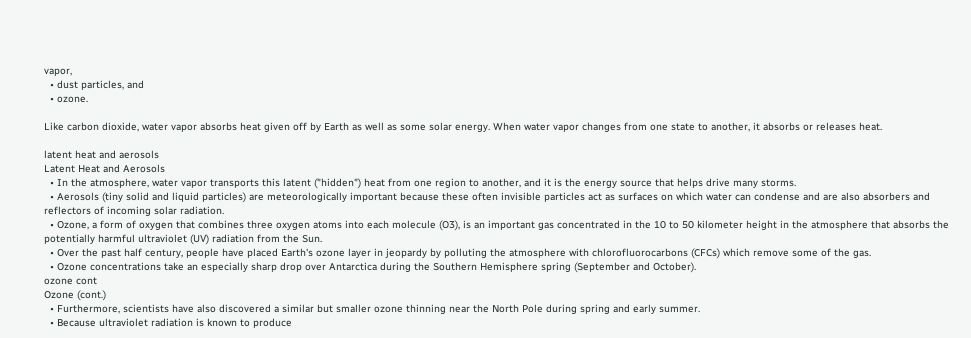vapor,
  • dust particles, and
  • ozone.

Like carbon dioxide, water vapor absorbs heat given off by Earth as well as some solar energy. When water vapor changes from one state to another, it absorbs or releases heat.

latent heat and aerosols
Latent Heat and Aerosols
  • In the atmosphere, water vapor transports this latent ("hidden") heat from one region to another, and it is the energy source that helps drive many storms.
  • Aerosols (tiny solid and liquid particles) are meteorologically important because these often invisible particles act as surfaces on which water can condense and are also absorbers and reflectors of incoming solar radiation.
  • Ozone, a form of oxygen that combines three oxygen atoms into each molecule (O3), is an important gas concentrated in the 10 to 50 kilometer height in the atmosphere that absorbs the potentially harmful ultraviolet (UV) radiation from the Sun.
  • Over the past half century, people have placed Earth's ozone layer in jeopardy by polluting the atmosphere with chlorofluorocarbons (CFCs) which remove some of the gas.
  • Ozone concentrations take an especially sharp drop over Antarctica during the Southern Hemisphere spring (September and October).
ozone cont
Ozone (cont.)
  • Furthermore, scientists have also discovered a similar but smaller ozone thinning near the North Pole during spring and early summer.
  • Because ultraviolet radiation is known to produce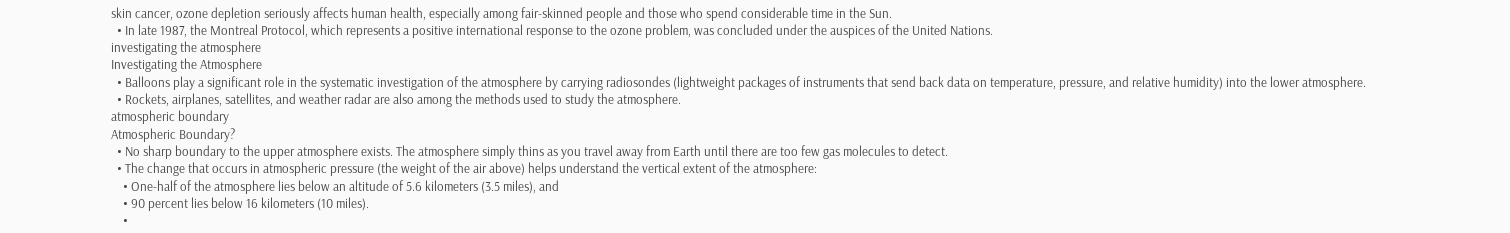skin cancer, ozone depletion seriously affects human health, especially among fair-skinned people and those who spend considerable time in the Sun.
  • In late 1987, the Montreal Protocol, which represents a positive international response to the ozone problem, was concluded under the auspices of the United Nations.
investigating the atmosphere
Investigating the Atmosphere
  • Balloons play a significant role in the systematic investigation of the atmosphere by carrying radiosondes (lightweight packages of instruments that send back data on temperature, pressure, and relative humidity) into the lower atmosphere.
  • Rockets, airplanes, satellites, and weather radar are also among the methods used to study the atmosphere.
atmospheric boundary
Atmospheric Boundary?
  • No sharp boundary to the upper atmosphere exists. The atmosphere simply thins as you travel away from Earth until there are too few gas molecules to detect.
  • The change that occurs in atmospheric pressure (the weight of the air above) helps understand the vertical extent of the atmosphere:
    • One-half of the atmosphere lies below an altitude of 5.6 kilometers (3.5 miles), and
    • 90 percent lies below 16 kilometers (10 miles).
    •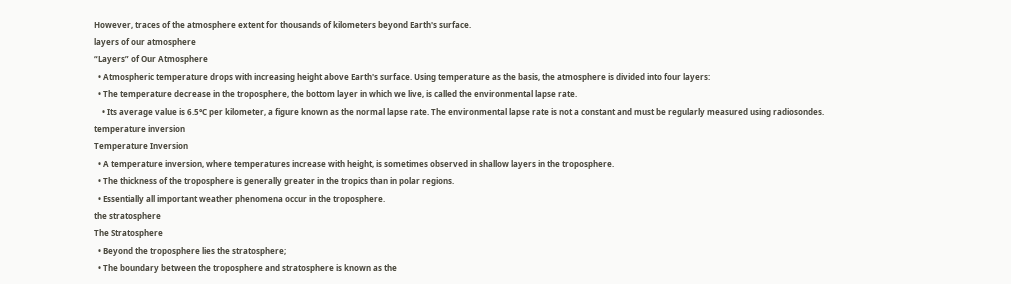However, traces of the atmosphere extent for thousands of kilometers beyond Earth's surface.
layers of our atmosphere
“Layers” of Our Atmosphere
  • Atmospheric temperature drops with increasing height above Earth's surface. Using temperature as the basis, the atmosphere is divided into four layers:
  • The temperature decrease in the troposphere, the bottom layer in which we live, is called the environmental lapse rate.
    • Its average value is 6.5°C per kilometer, a figure known as the normal lapse rate. The environmental lapse rate is not a constant and must be regularly measured using radiosondes.
temperature inversion
Temperature Inversion
  • A temperature inversion, where temperatures increase with height, is sometimes observed in shallow layers in the troposphere.
  • The thickness of the troposphere is generally greater in the tropics than in polar regions.
  • Essentially all important weather phenomena occur in the troposphere.
the stratosphere
The Stratosphere
  • Beyond the troposphere lies the stratosphere;
  • The boundary between the troposphere and stratosphere is known as the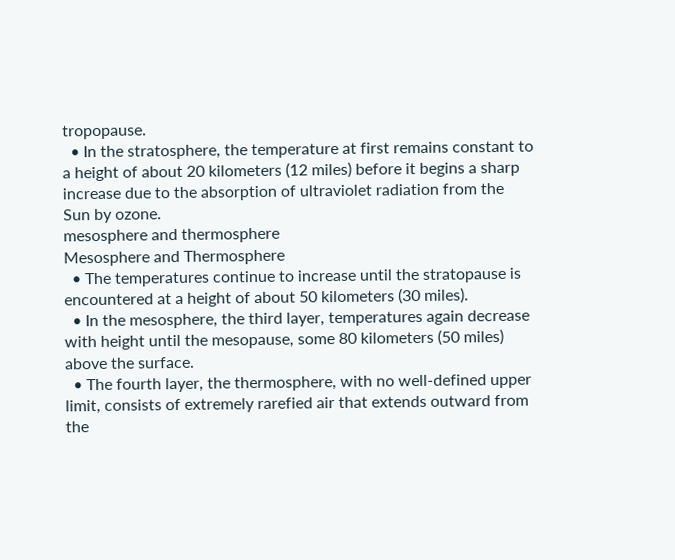tropopause.
  • In the stratosphere, the temperature at first remains constant to a height of about 20 kilometers (12 miles) before it begins a sharp increase due to the absorption of ultraviolet radiation from the Sun by ozone.
mesosphere and thermosphere
Mesosphere and Thermosphere
  • The temperatures continue to increase until the stratopause is encountered at a height of about 50 kilometers (30 miles).
  • In the mesosphere, the third layer, temperatures again decrease with height until the mesopause, some 80 kilometers (50 miles) above the surface.
  • The fourth layer, the thermosphere, with no well-defined upper limit, consists of extremely rarefied air that extends outward from the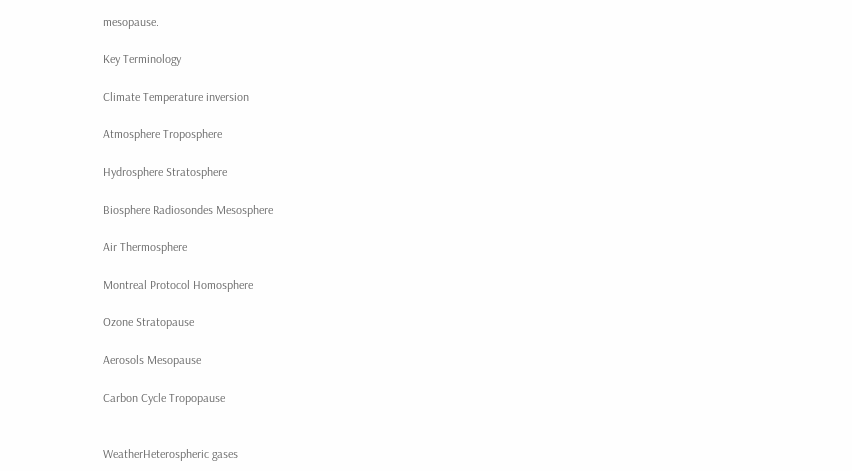mesopause.

Key Terminology

Climate Temperature inversion

Atmosphere Troposphere

Hydrosphere Stratosphere

Biosphere Radiosondes Mesosphere

Air Thermosphere

Montreal Protocol Homosphere

Ozone Stratopause

Aerosols Mesopause

Carbon Cycle Tropopause


WeatherHeterospheric gases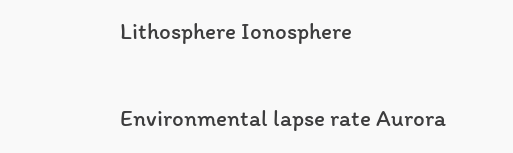Lithosphere Ionosphere

Environmental lapse rate Aurora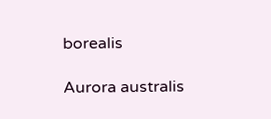borealis

Aurora australis